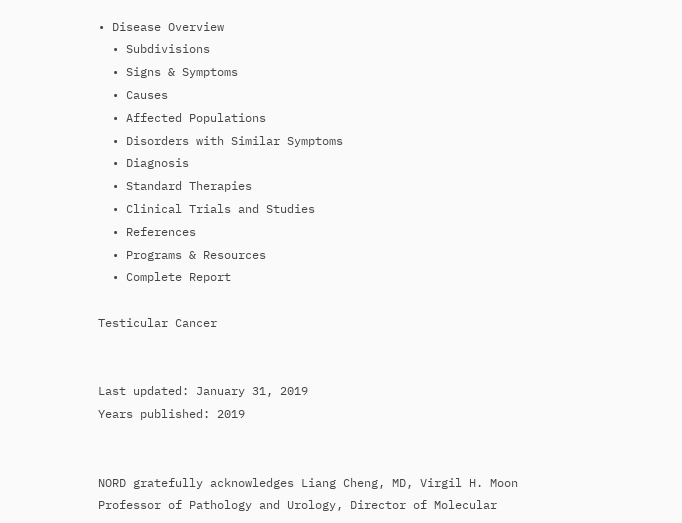• Disease Overview
  • Subdivisions
  • Signs & Symptoms
  • Causes
  • Affected Populations
  • Disorders with Similar Symptoms
  • Diagnosis
  • Standard Therapies
  • Clinical Trials and Studies
  • References
  • Programs & Resources
  • Complete Report

Testicular Cancer


Last updated: January 31, 2019
Years published: 2019


NORD gratefully acknowledges Liang Cheng, MD, Virgil H. Moon Professor of Pathology and Urology, Director of Molecular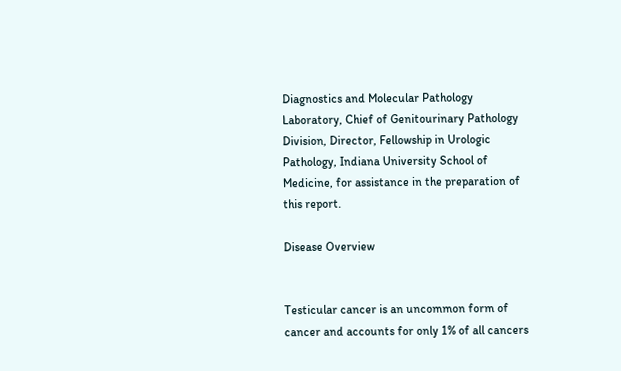Diagnostics and Molecular Pathology Laboratory, Chief of Genitourinary Pathology Division, Director, Fellowship in Urologic Pathology, Indiana University School of Medicine, for assistance in the preparation of this report.

Disease Overview


Testicular cancer is an uncommon form of cancer and accounts for only 1% of all cancers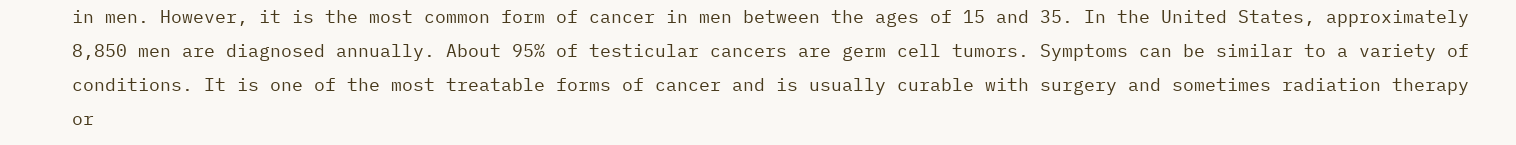in men. However, it is the most common form of cancer in men between the ages of 15 and 35. In the United States, approximately 8,850 men are diagnosed annually. About 95% of testicular cancers are germ cell tumors. Symptoms can be similar to a variety of conditions. It is one of the most treatable forms of cancer and is usually curable with surgery and sometimes radiation therapy or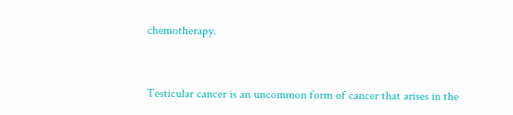chemotherapy.


Testicular cancer is an uncommon form of cancer that arises in the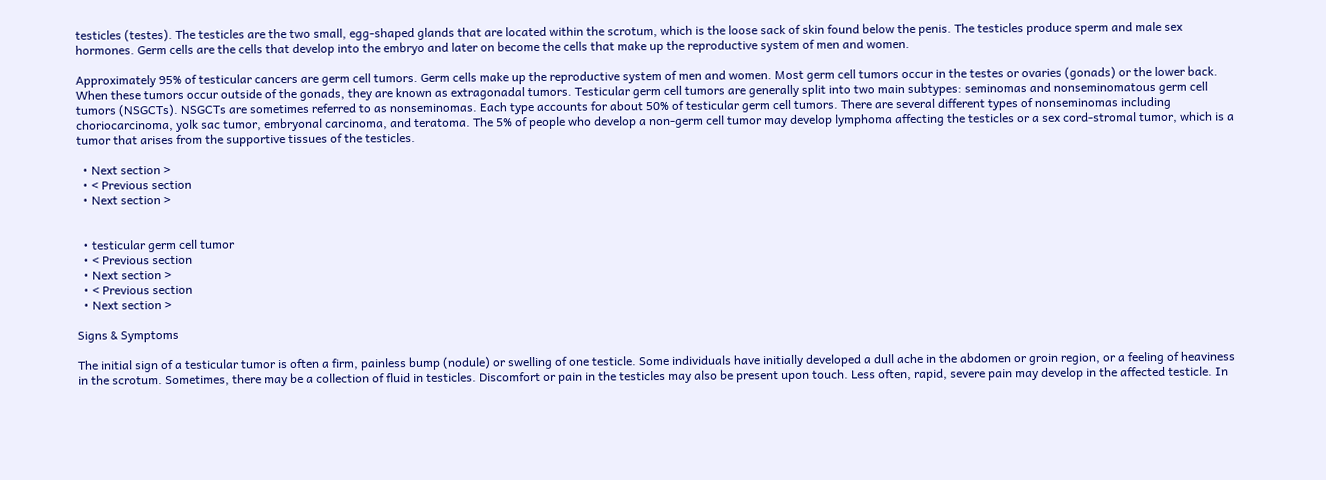testicles (testes). The testicles are the two small, egg-shaped glands that are located within the scrotum, which is the loose sack of skin found below the penis. The testicles produce sperm and male sex hormones. Germ cells are the cells that develop into the embryo and later on become the cells that make up the reproductive system of men and women.

Approximately 95% of testicular cancers are germ cell tumors. Germ cells make up the reproductive system of men and women. Most germ cell tumors occur in the testes or ovaries (gonads) or the lower back. When these tumors occur outside of the gonads, they are known as extragonadal tumors. Testicular germ cell tumors are generally split into two main subtypes: seminomas and nonseminomatous germ cell tumors (NSGCTs). NSGCTs are sometimes referred to as nonseminomas. Each type accounts for about 50% of testicular germ cell tumors. There are several different types of nonseminomas including choriocarcinoma, yolk sac tumor, embryonal carcinoma, and teratoma. The 5% of people who develop a non-germ cell tumor may develop lymphoma affecting the testicles or a sex cord-stromal tumor, which is a tumor that arises from the supportive tissues of the testicles.

  • Next section >
  • < Previous section
  • Next section >


  • testicular germ cell tumor
  • < Previous section
  • Next section >
  • < Previous section
  • Next section >

Signs & Symptoms

The initial sign of a testicular tumor is often a firm, painless bump (nodule) or swelling of one testicle. Some individuals have initially developed a dull ache in the abdomen or groin region, or a feeling of heaviness in the scrotum. Sometimes, there may be a collection of fluid in testicles. Discomfort or pain in the testicles may also be present upon touch. Less often, rapid, severe pain may develop in the affected testicle. In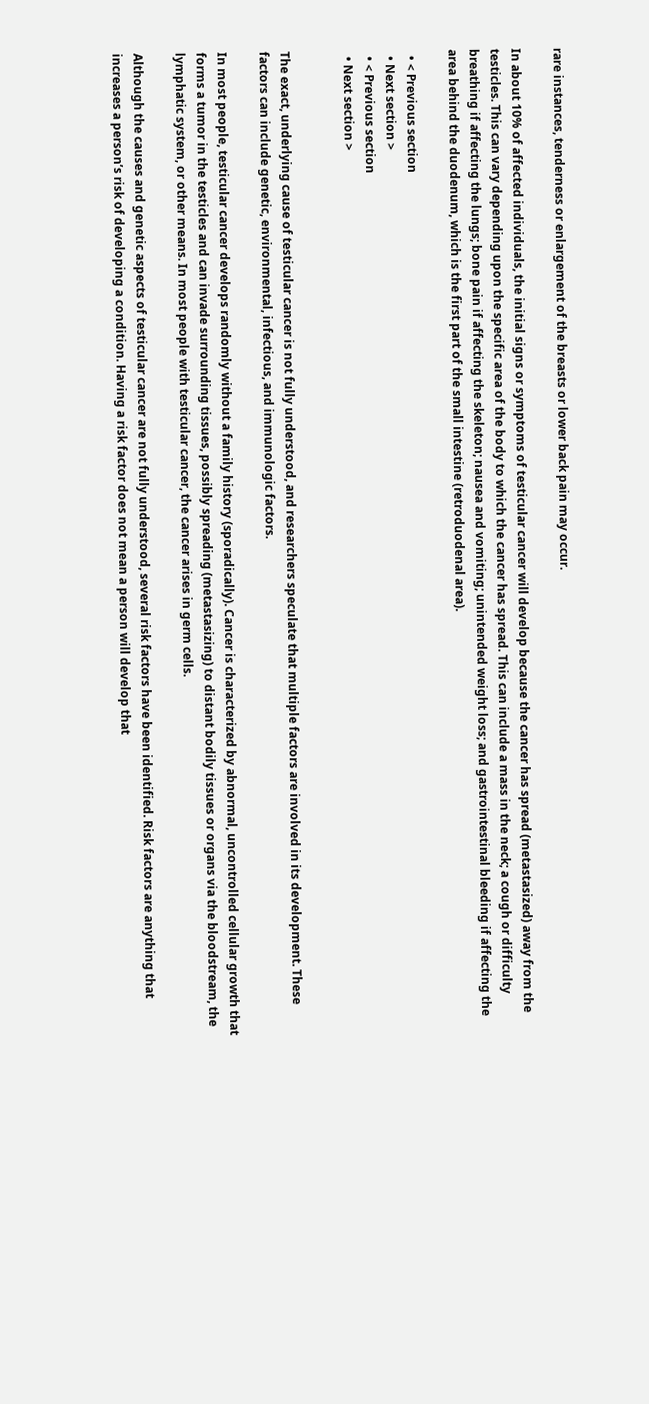rare instances, tenderness or enlargement of the breasts or lower back pain may occur.

In about 10% of affected individuals, the initial signs or symptoms of testicular cancer will develop because the cancer has spread (metastasized) away from the testicles. This can vary depending upon the specific area of the body to which the cancer has spread. This can include a mass in the neck; a cough or difficulty breathing if affecting the lungs; bone pain if affecting the skeleton; nausea and vomiting; unintended weight loss; and gastrointestinal bleeding if affecting the area behind the duodenum, which is the first part of the small intestine (retroduodenal area).

  • < Previous section
  • Next section >
  • < Previous section
  • Next section >


The exact, underlying cause of testicular cancer is not fully understood, and researchers speculate that multiple factors are involved in its development. These factors can include genetic, environmental, infectious, and immunologic factors.

In most people, testicular cancer develops randomly without a family history (sporadically). Cancer is characterized by abnormal, uncontrolled cellular growth that forms a tumor in the testicles and can invade surrounding tissues, possibly spreading (metastasizing) to distant bodily tissues or organs via the bloodstream, the lymphatic system, or other means. In most people with testicular cancer, the cancer arises in germ cells.

Although the causes and genetic aspects of testicular cancer are not fully understood, several risk factors have been identified. Risk factors are anything that increases a person’s risk of developing a condition. Having a risk factor does not mean a person will develop that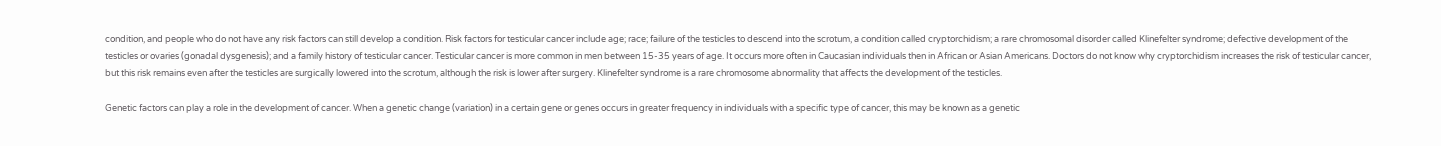condition, and people who do not have any risk factors can still develop a condition. Risk factors for testicular cancer include age; race; failure of the testicles to descend into the scrotum, a condition called cryptorchidism; a rare chromosomal disorder called Klinefelter syndrome; defective development of the testicles or ovaries (gonadal dysgenesis); and a family history of testicular cancer. Testicular cancer is more common in men between 15-35 years of age. It occurs more often in Caucasian individuals then in African or Asian Americans. Doctors do not know why cryptorchidism increases the risk of testicular cancer, but this risk remains even after the testicles are surgically lowered into the scrotum, although the risk is lower after surgery. Klinefelter syndrome is a rare chromosome abnormality that affects the development of the testicles.

Genetic factors can play a role in the development of cancer. When a genetic change (variation) in a certain gene or genes occurs in greater frequency in individuals with a specific type of cancer, this may be known as a genetic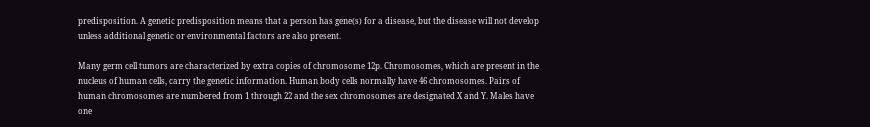predisposition. A genetic predisposition means that a person has gene(s) for a disease, but the disease will not develop unless additional genetic or environmental factors are also present.

Many germ cell tumors are characterized by extra copies of chromosome 12p. Chromosomes, which are present in the nucleus of human cells, carry the genetic information. Human body cells normally have 46 chromosomes. Pairs of human chromosomes are numbered from 1 through 22 and the sex chromosomes are designated X and Y. Males have one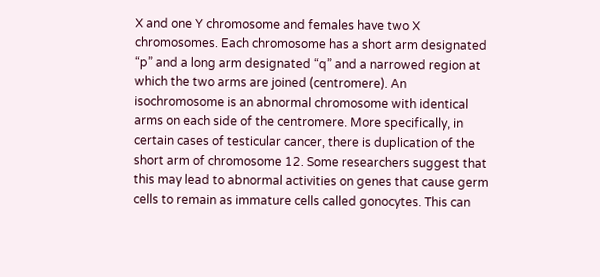X and one Y chromosome and females have two X chromosomes. Each chromosome has a short arm designated “p” and a long arm designated “q” and a narrowed region at which the two arms are joined (centromere). An isochromosome is an abnormal chromosome with identical arms on each side of the centromere. More specifically, in certain cases of testicular cancer, there is duplication of the short arm of chromosome 12. Some researchers suggest that this may lead to abnormal activities on genes that cause germ cells to remain as immature cells called gonocytes. This can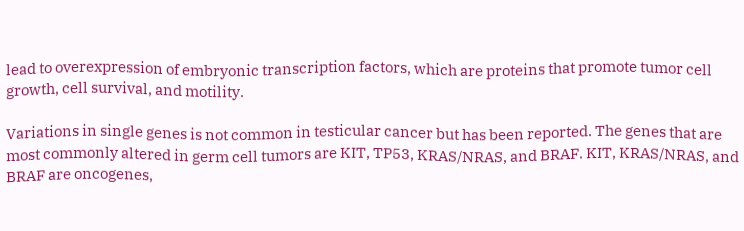lead to overexpression of embryonic transcription factors, which are proteins that promote tumor cell growth, cell survival, and motility.

Variations in single genes is not common in testicular cancer but has been reported. The genes that are most commonly altered in germ cell tumors are KIT, TP53, KRAS/NRAS, and BRAF. KIT, KRAS/NRAS, and BRAF are oncogenes,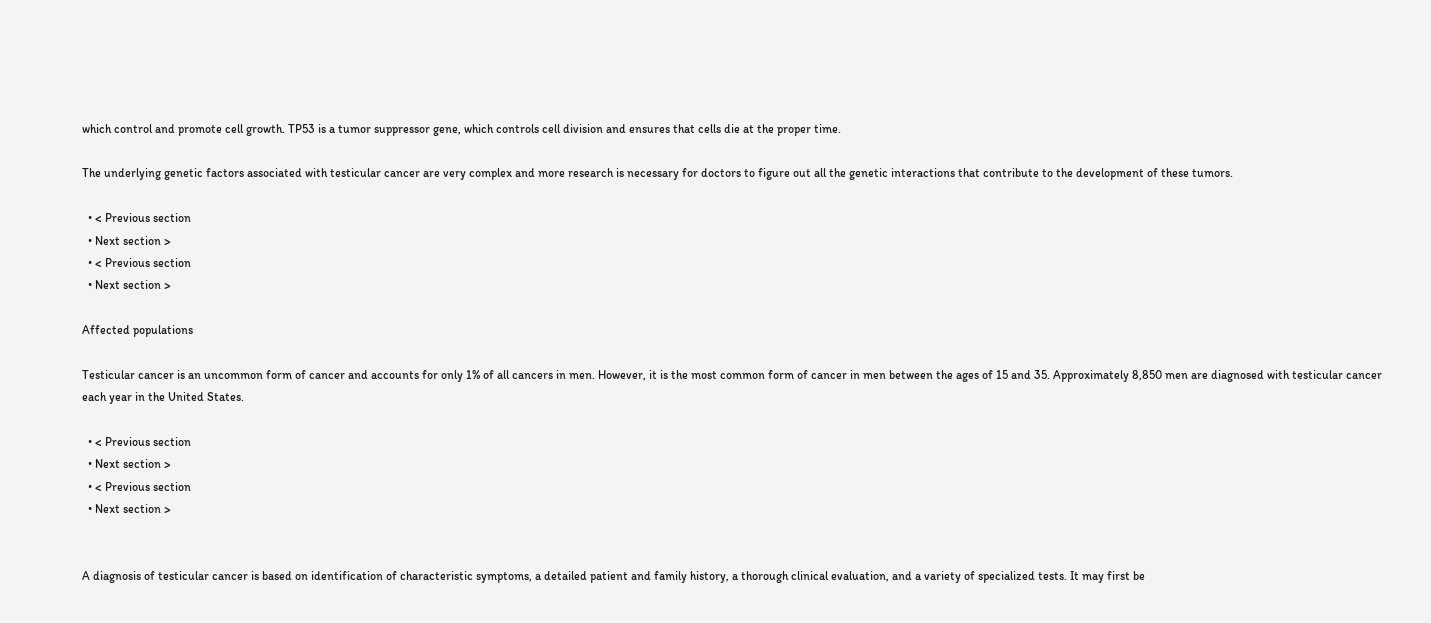which control and promote cell growth. TP53 is a tumor suppressor gene, which controls cell division and ensures that cells die at the proper time.

The underlying genetic factors associated with testicular cancer are very complex and more research is necessary for doctors to figure out all the genetic interactions that contribute to the development of these tumors.

  • < Previous section
  • Next section >
  • < Previous section
  • Next section >

Affected populations

Testicular cancer is an uncommon form of cancer and accounts for only 1% of all cancers in men. However, it is the most common form of cancer in men between the ages of 15 and 35. Approximately 8,850 men are diagnosed with testicular cancer each year in the United States.

  • < Previous section
  • Next section >
  • < Previous section
  • Next section >


A diagnosis of testicular cancer is based on identification of characteristic symptoms, a detailed patient and family history, a thorough clinical evaluation, and a variety of specialized tests. It may first be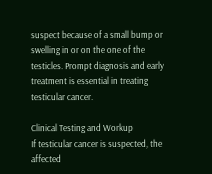suspect because of a small bump or swelling in or on the one of the testicles. Prompt diagnosis and early treatment is essential in treating testicular cancer.

Clinical Testing and Workup
If testicular cancer is suspected, the affected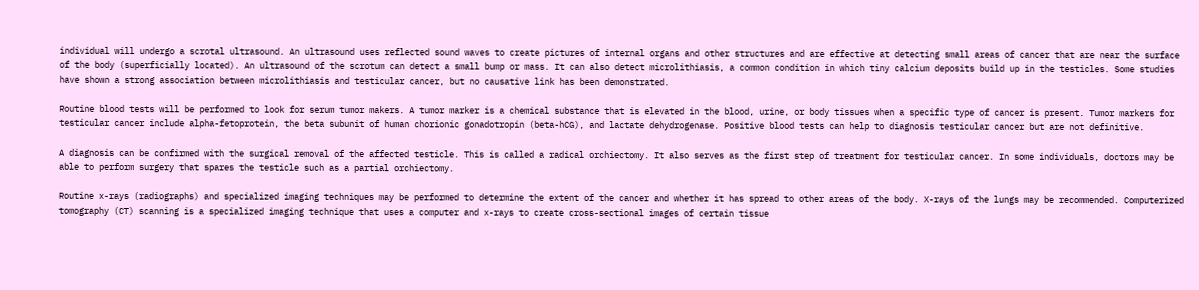individual will undergo a scrotal ultrasound. An ultrasound uses reflected sound waves to create pictures of internal organs and other structures and are effective at detecting small areas of cancer that are near the surface of the body (superficially located). An ultrasound of the scrotum can detect a small bump or mass. It can also detect microlithiasis, a common condition in which tiny calcium deposits build up in the testicles. Some studies have shown a strong association between microlithiasis and testicular cancer, but no causative link has been demonstrated.

Routine blood tests will be performed to look for serum tumor makers. A tumor marker is a chemical substance that is elevated in the blood, urine, or body tissues when a specific type of cancer is present. Tumor markers for testicular cancer include alpha-fetoprotein, the beta subunit of human chorionic gonadotropin (beta-hCG), and lactate dehydrogenase. Positive blood tests can help to diagnosis testicular cancer but are not definitive.

A diagnosis can be confirmed with the surgical removal of the affected testicle. This is called a radical orchiectomy. It also serves as the first step of treatment for testicular cancer. In some individuals, doctors may be able to perform surgery that spares the testicle such as a partial orchiectomy.

Routine x-rays (radiographs) and specialized imaging techniques may be performed to determine the extent of the cancer and whether it has spread to other areas of the body. X-rays of the lungs may be recommended. Computerized tomography (CT) scanning is a specialized imaging technique that uses a computer and x-rays to create cross-sectional images of certain tissue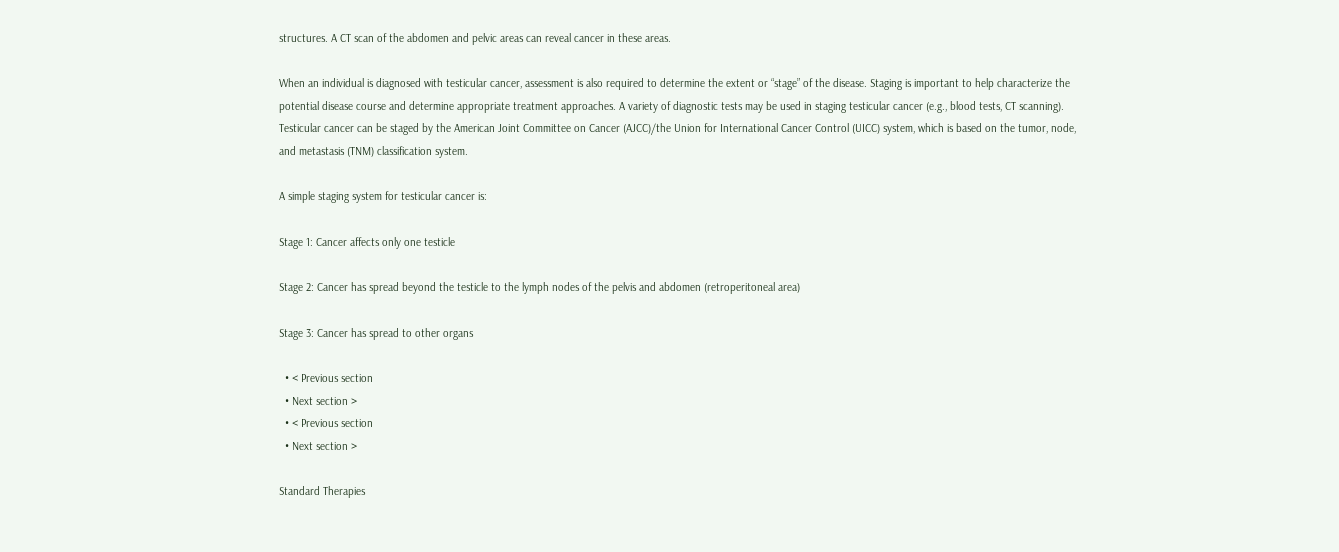structures. A CT scan of the abdomen and pelvic areas can reveal cancer in these areas.

When an individual is diagnosed with testicular cancer, assessment is also required to determine the extent or “stage” of the disease. Staging is important to help characterize the potential disease course and determine appropriate treatment approaches. A variety of diagnostic tests may be used in staging testicular cancer (e.g., blood tests, CT scanning). Testicular cancer can be staged by the American Joint Committee on Cancer (AJCC)/the Union for International Cancer Control (UICC) system, which is based on the tumor, node, and metastasis (TNM) classification system.

A simple staging system for testicular cancer is:

Stage 1: Cancer affects only one testicle

Stage 2: Cancer has spread beyond the testicle to the lymph nodes of the pelvis and abdomen (retroperitoneal area)

Stage 3: Cancer has spread to other organs

  • < Previous section
  • Next section >
  • < Previous section
  • Next section >

Standard Therapies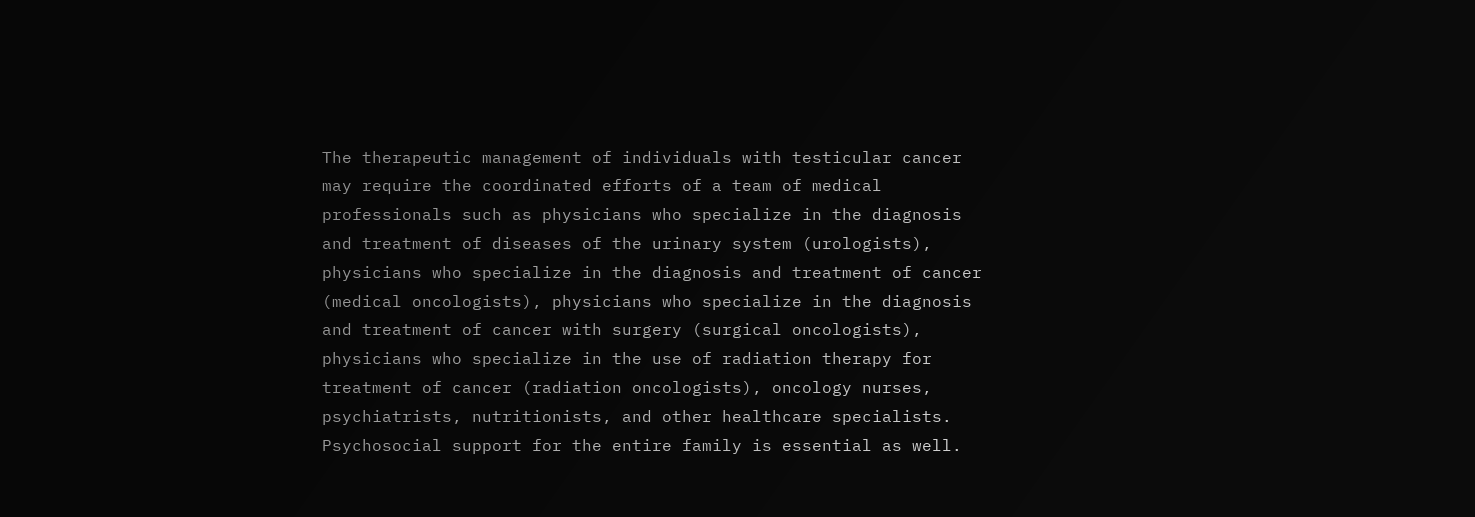The therapeutic management of individuals with testicular cancer may require the coordinated efforts of a team of medical professionals such as physicians who specialize in the diagnosis and treatment of diseases of the urinary system (urologists), physicians who specialize in the diagnosis and treatment of cancer (medical oncologists), physicians who specialize in the diagnosis and treatment of cancer with surgery (surgical oncologists), physicians who specialize in the use of radiation therapy for treatment of cancer (radiation oncologists), oncology nurses, psychiatrists, nutritionists, and other healthcare specialists. Psychosocial support for the entire family is essential as well.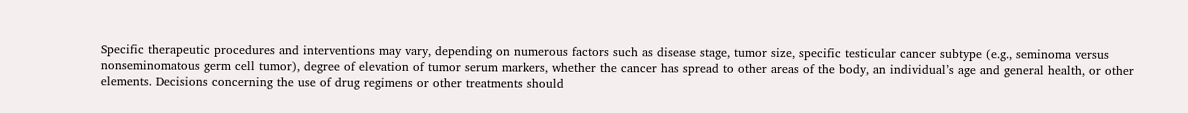Specific therapeutic procedures and interventions may vary, depending on numerous factors such as disease stage, tumor size, specific testicular cancer subtype (e.g., seminoma versus nonseminomatous germ cell tumor), degree of elevation of tumor serum markers, whether the cancer has spread to other areas of the body, an individual’s age and general health, or other elements. Decisions concerning the use of drug regimens or other treatments should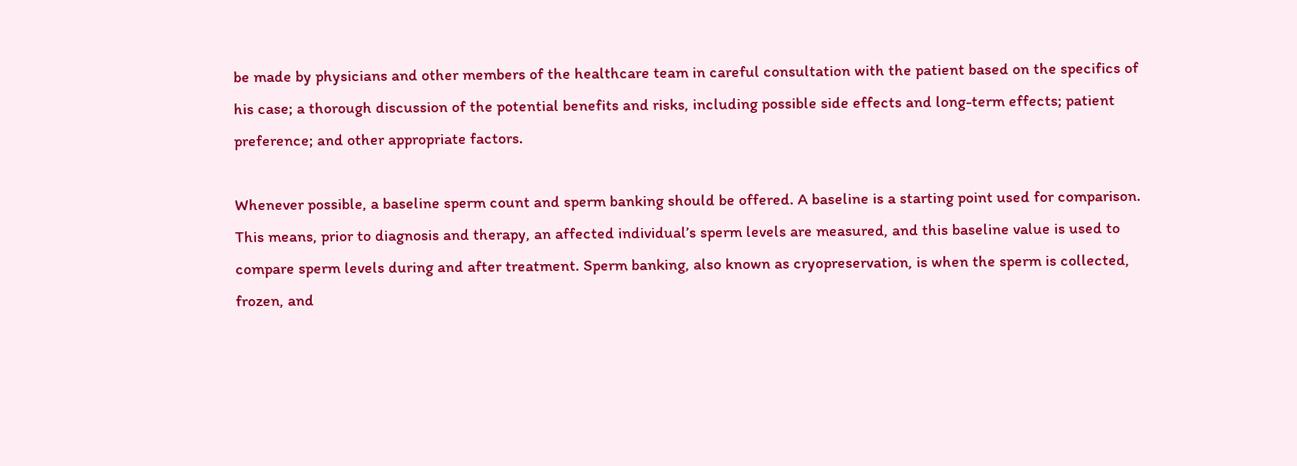be made by physicians and other members of the healthcare team in careful consultation with the patient based on the specifics of his case; a thorough discussion of the potential benefits and risks, including possible side effects and long-term effects; patient preference; and other appropriate factors.

Whenever possible, a baseline sperm count and sperm banking should be offered. A baseline is a starting point used for comparison. This means, prior to diagnosis and therapy, an affected individual’s sperm levels are measured, and this baseline value is used to compare sperm levels during and after treatment. Sperm banking, also known as cryopreservation, is when the sperm is collected, frozen, and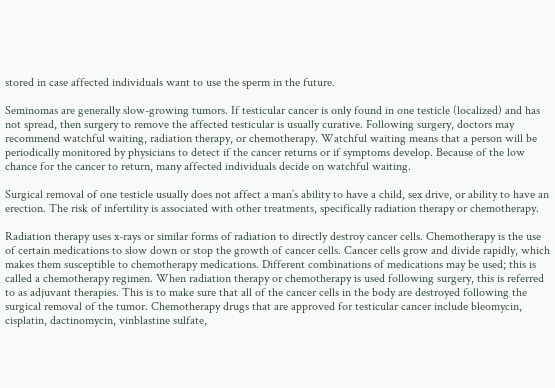stored in case affected individuals want to use the sperm in the future.

Seminomas are generally slow-growing tumors. If testicular cancer is only found in one testicle (localized) and has not spread, then surgery to remove the affected testicular is usually curative. Following surgery, doctors may recommend watchful waiting, radiation therapy, or chemotherapy. Watchful waiting means that a person will be periodically monitored by physicians to detect if the cancer returns or if symptoms develop. Because of the low chance for the cancer to return, many affected individuals decide on watchful waiting.

Surgical removal of one testicle usually does not affect a man’s ability to have a child, sex drive, or ability to have an erection. The risk of infertility is associated with other treatments, specifically radiation therapy or chemotherapy.

Radiation therapy uses x-rays or similar forms of radiation to directly destroy cancer cells. Chemotherapy is the use of certain medications to slow down or stop the growth of cancer cells. Cancer cells grow and divide rapidly, which makes them susceptible to chemotherapy medications. Different combinations of medications may be used; this is called a chemotherapy regimen. When radiation therapy or chemotherapy is used following surgery, this is referred to as adjuvant therapies. This is to make sure that all of the cancer cells in the body are destroyed following the surgical removal of the tumor. Chemotherapy drugs that are approved for testicular cancer include bleomycin, cisplatin, dactinomycin, vinblastine sulfate,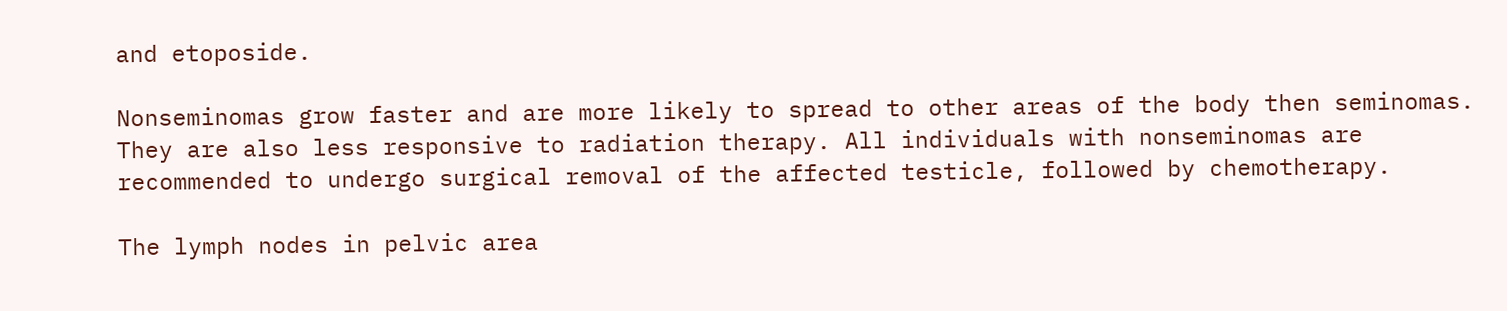and etoposide.

Nonseminomas grow faster and are more likely to spread to other areas of the body then seminomas. They are also less responsive to radiation therapy. All individuals with nonseminomas are recommended to undergo surgical removal of the affected testicle, followed by chemotherapy.

The lymph nodes in pelvic area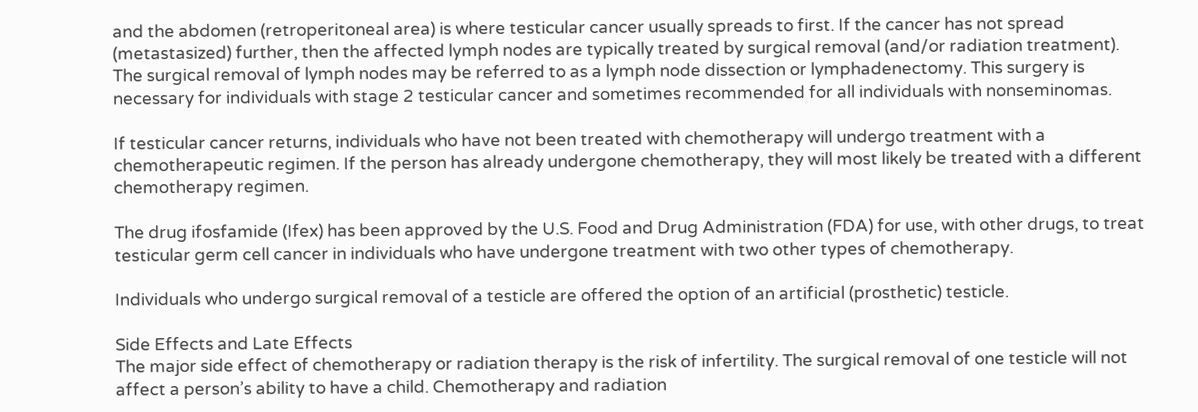and the abdomen (retroperitoneal area) is where testicular cancer usually spreads to first. If the cancer has not spread (metastasized) further, then the affected lymph nodes are typically treated by surgical removal (and/or radiation treatment). The surgical removal of lymph nodes may be referred to as a lymph node dissection or lymphadenectomy. This surgery is necessary for individuals with stage 2 testicular cancer and sometimes recommended for all individuals with nonseminomas.

If testicular cancer returns, individuals who have not been treated with chemotherapy will undergo treatment with a chemotherapeutic regimen. If the person has already undergone chemotherapy, they will most likely be treated with a different chemotherapy regimen.

The drug ifosfamide (Ifex) has been approved by the U.S. Food and Drug Administration (FDA) for use, with other drugs, to treat testicular germ cell cancer in individuals who have undergone treatment with two other types of chemotherapy.

Individuals who undergo surgical removal of a testicle are offered the option of an artificial (prosthetic) testicle.

Side Effects and Late Effects
The major side effect of chemotherapy or radiation therapy is the risk of infertility. The surgical removal of one testicle will not affect a person’s ability to have a child. Chemotherapy and radiation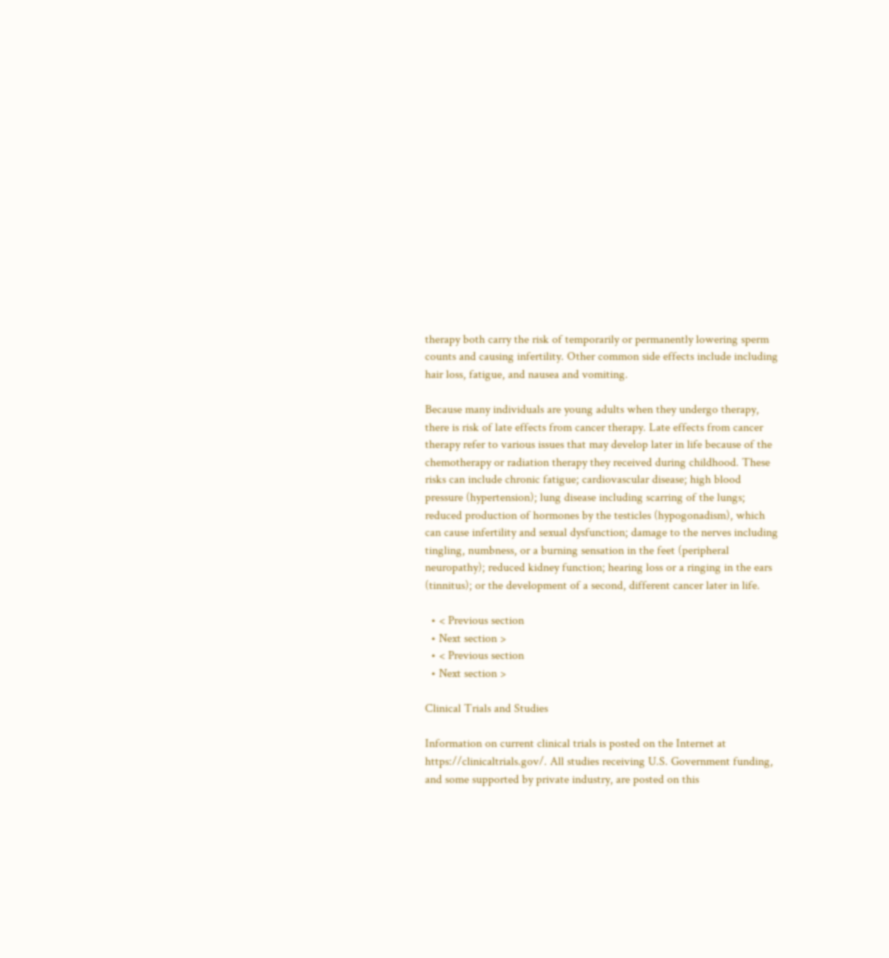therapy both carry the risk of temporarily or permanently lowering sperm counts and causing infertility. Other common side effects include including hair loss, fatigue, and nausea and vomiting.

Because many individuals are young adults when they undergo therapy, there is risk of late effects from cancer therapy. Late effects from cancer therapy refer to various issues that may develop later in life because of the chemotherapy or radiation therapy they received during childhood. These risks can include chronic fatigue; cardiovascular disease; high blood pressure (hypertension); lung disease including scarring of the lungs; reduced production of hormones by the testicles (hypogonadism), which can cause infertility and sexual dysfunction; damage to the nerves including tingling, numbness, or a burning sensation in the feet (peripheral neuropathy); reduced kidney function; hearing loss or a ringing in the ears (tinnitus); or the development of a second, different cancer later in life.

  • < Previous section
  • Next section >
  • < Previous section
  • Next section >

Clinical Trials and Studies

Information on current clinical trials is posted on the Internet at https://clinicaltrials.gov/. All studies receiving U.S. Government funding, and some supported by private industry, are posted on this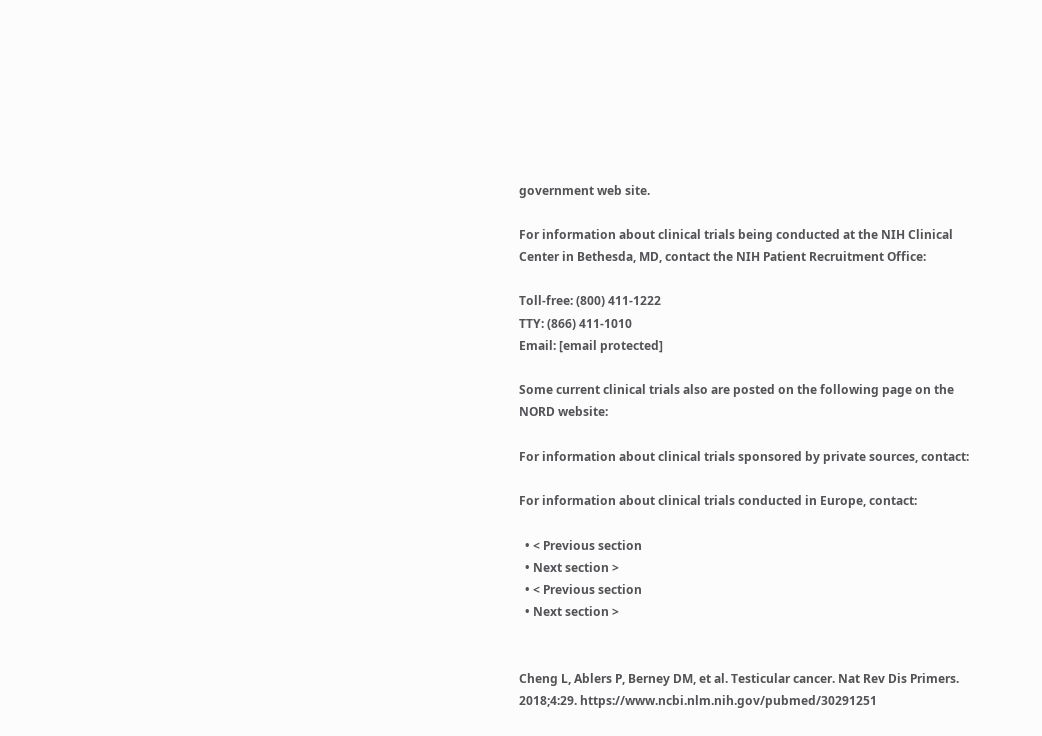government web site.

For information about clinical trials being conducted at the NIH Clinical Center in Bethesda, MD, contact the NIH Patient Recruitment Office:

Toll-free: (800) 411-1222
TTY: (866) 411-1010
Email: [email protected]

Some current clinical trials also are posted on the following page on the NORD website:

For information about clinical trials sponsored by private sources, contact:

For information about clinical trials conducted in Europe, contact:

  • < Previous section
  • Next section >
  • < Previous section
  • Next section >


Cheng L, Ablers P, Berney DM, et al. Testicular cancer. Nat Rev Dis Primers. 2018;4:29. https://www.ncbi.nlm.nih.gov/pubmed/30291251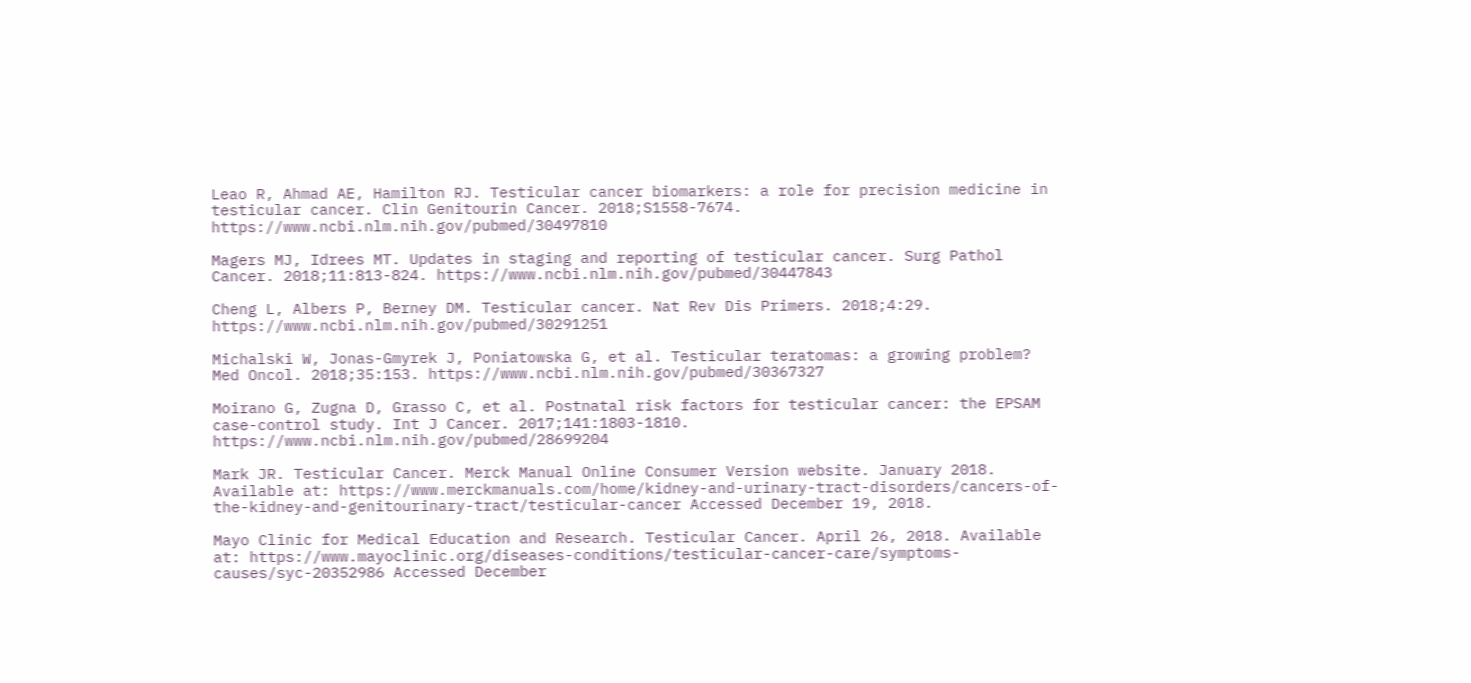Leao R, Ahmad AE, Hamilton RJ. Testicular cancer biomarkers: a role for precision medicine in testicular cancer. Clin Genitourin Cancer. 2018;S1558-7674. https://www.ncbi.nlm.nih.gov/pubmed/30497810

Magers MJ, Idrees MT. Updates in staging and reporting of testicular cancer. Surg Pathol Cancer. 2018;11:813-824. https://www.ncbi.nlm.nih.gov/pubmed/30447843

Cheng L, Albers P, Berney DM. Testicular cancer. Nat Rev Dis Primers. 2018;4:29. https://www.ncbi.nlm.nih.gov/pubmed/30291251

Michalski W, Jonas-Gmyrek J, Poniatowska G, et al. Testicular teratomas: a growing problem? Med Oncol. 2018;35:153. https://www.ncbi.nlm.nih.gov/pubmed/30367327

Moirano G, Zugna D, Grasso C, et al. Postnatal risk factors for testicular cancer: the EPSAM case-control study. Int J Cancer. 2017;141:1803-1810. https://www.ncbi.nlm.nih.gov/pubmed/28699204

Mark JR. Testicular Cancer. Merck Manual Online Consumer Version website. January 2018. Available at: https://www.merckmanuals.com/home/kidney-and-urinary-tract-disorders/cancers-of-the-kidney-and-genitourinary-tract/testicular-cancer Accessed December 19, 2018.

Mayo Clinic for Medical Education and Research. Testicular Cancer. April 26, 2018. Available at: https://www.mayoclinic.org/diseases-conditions/testicular-cancer-care/symptoms-causes/syc-20352986 Accessed December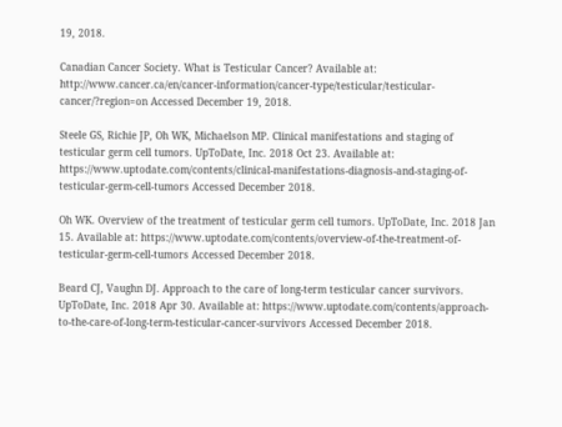19, 2018.

Canadian Cancer Society. What is Testicular Cancer? Available at: http://www.cancer.ca/en/cancer-information/cancer-type/testicular/testicular-cancer/?region=on Accessed December 19, 2018.

Steele GS, Richie JP, Oh WK, Michaelson MP. Clinical manifestations and staging of testicular germ cell tumors. UpToDate, Inc. 2018 Oct 23. Available at: https://www.uptodate.com/contents/clinical-manifestations-diagnosis-and-staging-of-testicular-germ-cell-tumors Accessed December 2018.

Oh WK. Overview of the treatment of testicular germ cell tumors. UpToDate, Inc. 2018 Jan 15. Available at: https://www.uptodate.com/contents/overview-of-the-treatment-of-testicular-germ-cell-tumors Accessed December 2018.

Beard CJ, Vaughn DJ. Approach to the care of long-term testicular cancer survivors. UpToDate, Inc. 2018 Apr 30. Available at: https://www.uptodate.com/contents/approach-to-the-care-of-long-term-testicular-cancer-survivors Accessed December 2018.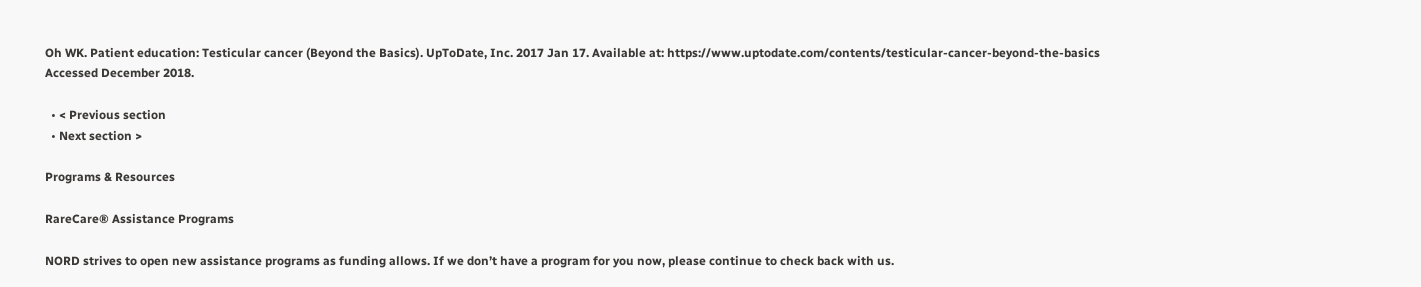Oh WK. Patient education: Testicular cancer (Beyond the Basics). UpToDate, Inc. 2017 Jan 17. Available at: https://www.uptodate.com/contents/testicular-cancer-beyond-the-basics Accessed December 2018.

  • < Previous section
  • Next section >

Programs & Resources

RareCare® Assistance Programs

NORD strives to open new assistance programs as funding allows. If we don’t have a program for you now, please continue to check back with us.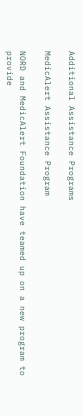Additional Assistance Programs

MedicAlert Assistance Program

NORD and MedicAlert Foundation have teamed up on a new program to provide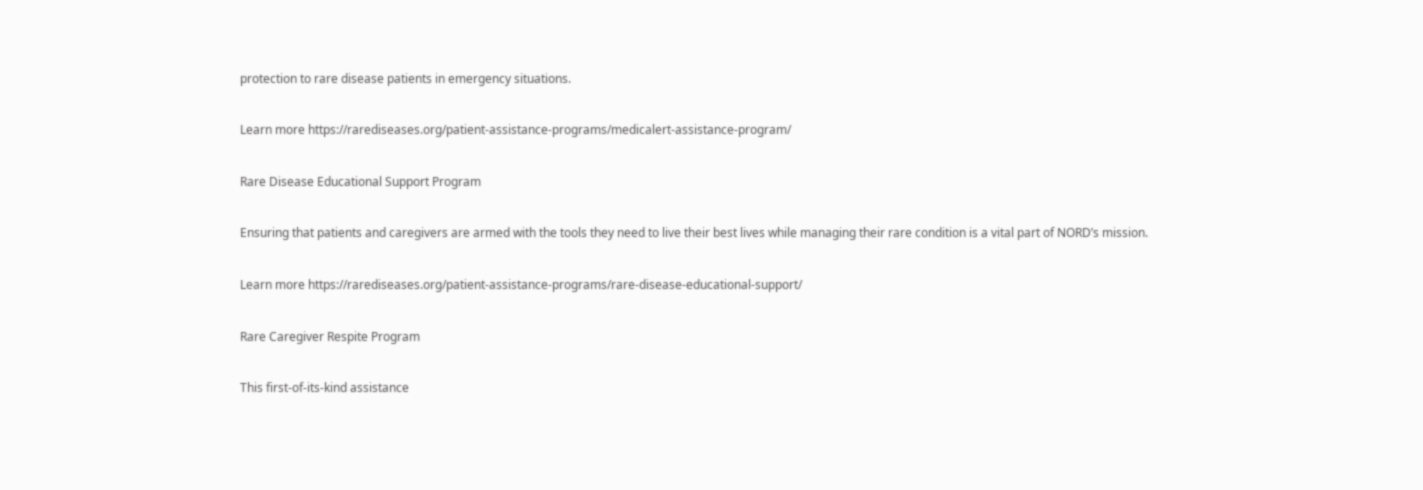protection to rare disease patients in emergency situations.

Learn more https://rarediseases.org/patient-assistance-programs/medicalert-assistance-program/

Rare Disease Educational Support Program

Ensuring that patients and caregivers are armed with the tools they need to live their best lives while managing their rare condition is a vital part of NORD’s mission.

Learn more https://rarediseases.org/patient-assistance-programs/rare-disease-educational-support/

Rare Caregiver Respite Program

This first-of-its-kind assistance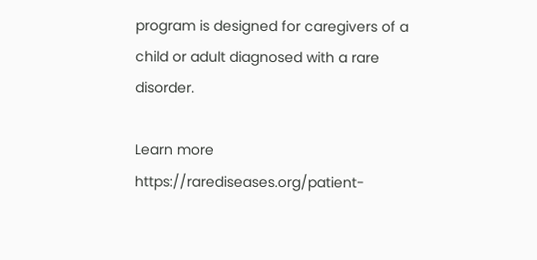program is designed for caregivers of a child or adult diagnosed with a rare disorder.

Learn more https://rarediseases.org/patient-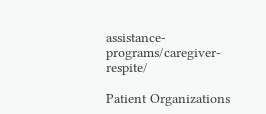assistance-programs/caregiver-respite/

Patient Organizations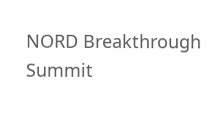NORD Breakthrough Summit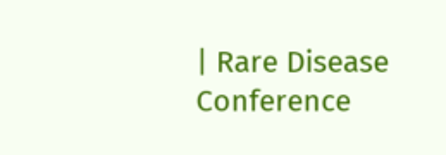| Rare Disease Conference